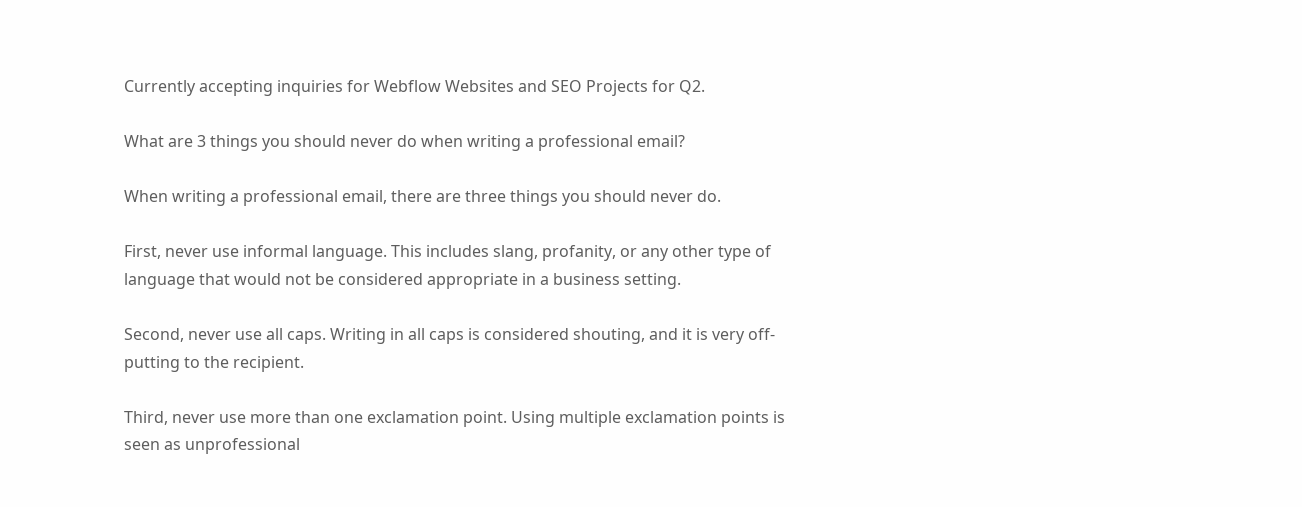Currently accepting inquiries for Webflow Websites and SEO Projects for Q2.

What are 3 things you should never do when writing a professional email?

When writing a professional email, there are three things you should never do.

First, never use informal language. This includes slang, profanity, or any other type of language that would not be considered appropriate in a business setting.

Second, never use all caps. Writing in all caps is considered shouting, and it is very off-putting to the recipient.

Third, never use more than one exclamation point. Using multiple exclamation points is seen as unprofessional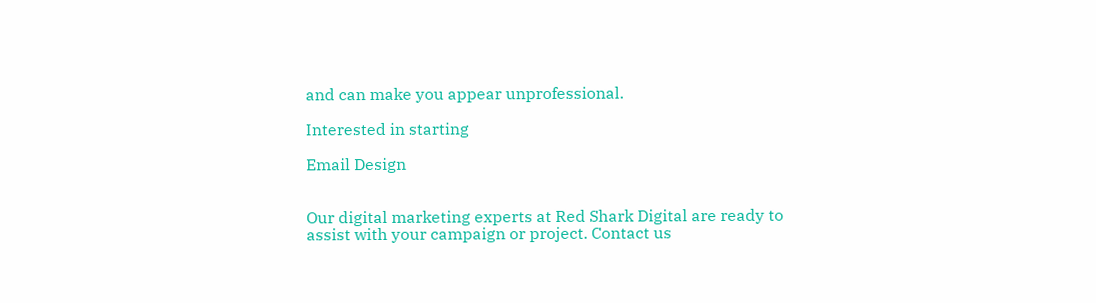and can make you appear unprofessional.

Interested in starting

Email Design


Our digital marketing experts at Red Shark Digital are ready to assist with your campaign or project. Contact us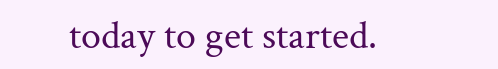today to get started.